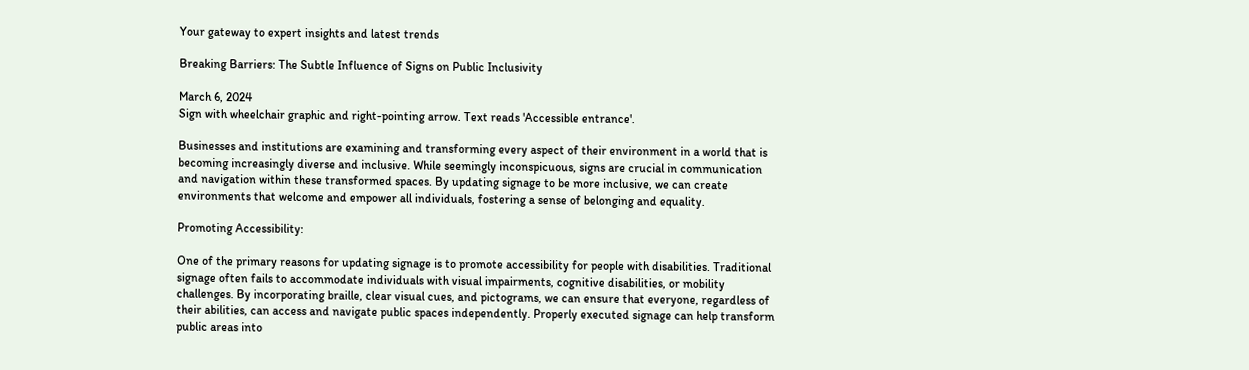Your gateway to expert insights and latest trends

Breaking Barriers: The Subtle Influence of Signs on Public Inclusivity

March 6, 2024
Sign with wheelchair graphic and right-pointing arrow. Text reads 'Accessible entrance'.

Businesses and institutions are examining and transforming every aspect of their environment in a world that is becoming increasingly diverse and inclusive. While seemingly inconspicuous, signs are crucial in communication and navigation within these transformed spaces. By updating signage to be more inclusive, we can create environments that welcome and empower all individuals, fostering a sense of belonging and equality.

Promoting Accessibility:

One of the primary reasons for updating signage is to promote accessibility for people with disabilities. Traditional signage often fails to accommodate individuals with visual impairments, cognitive disabilities, or mobility challenges. By incorporating braille, clear visual cues, and pictograms, we can ensure that everyone, regardless of their abilities, can access and navigate public spaces independently. Properly executed signage can help transform public areas into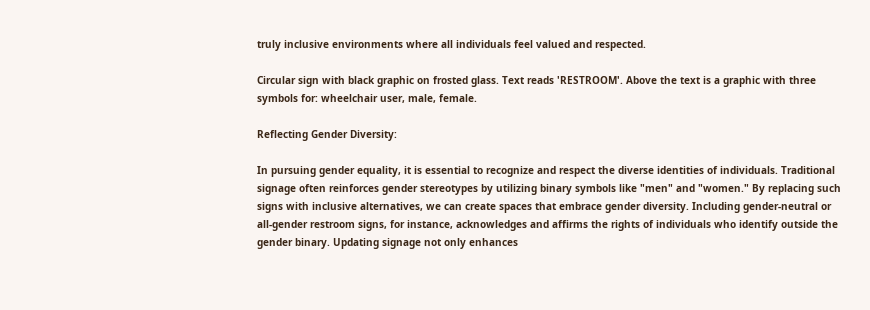truly inclusive environments where all individuals feel valued and respected.

Circular sign with black graphic on frosted glass. Text reads 'RESTROOM'. Above the text is a graphic with three symbols for: wheelchair user, male, female.

Reflecting Gender Diversity:

In pursuing gender equality, it is essential to recognize and respect the diverse identities of individuals. Traditional signage often reinforces gender stereotypes by utilizing binary symbols like "men" and "women." By replacing such signs with inclusive alternatives, we can create spaces that embrace gender diversity. Including gender-neutral or all-gender restroom signs, for instance, acknowledges and affirms the rights of individuals who identify outside the gender binary. Updating signage not only enhances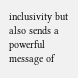inclusivity but also sends a powerful message of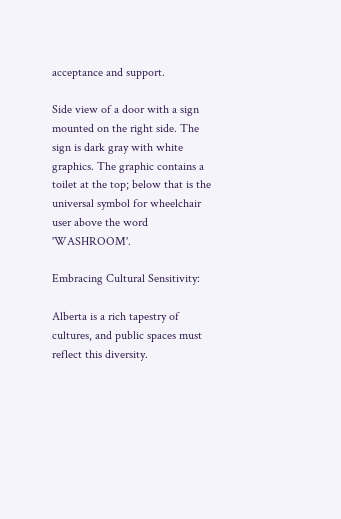acceptance and support.

Side view of a door with a sign mounted on the right side. The sign is dark gray with white graphics. The graphic contains a toilet at the top; below that is the universal symbol for wheelchair user above the word 'WASHROOM'.

Embracing Cultural Sensitivity:

Alberta is a rich tapestry of cultures, and public spaces must reflect this diversity.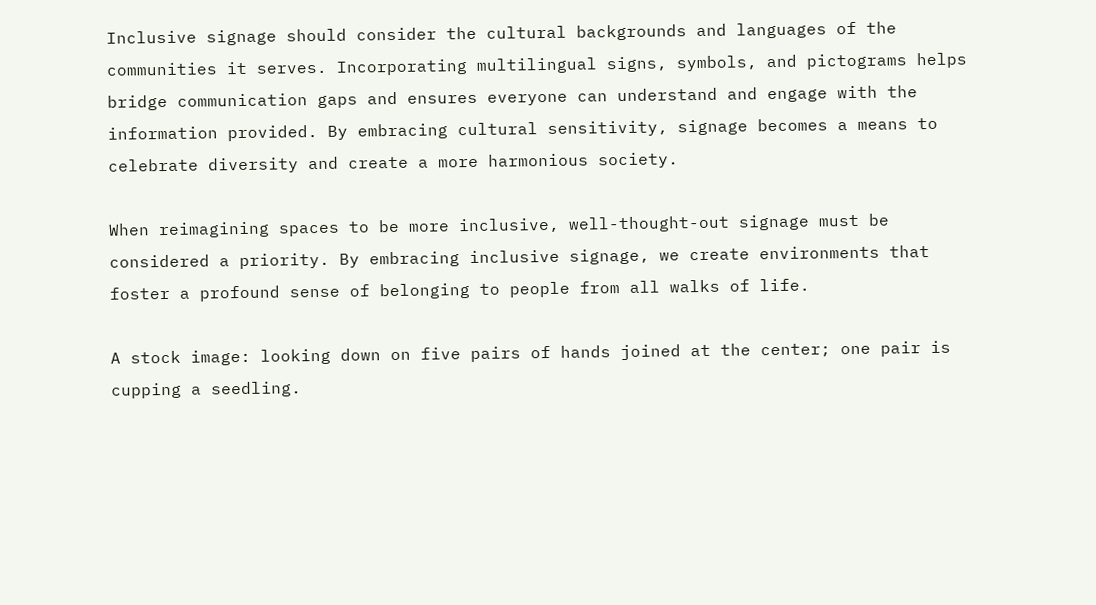Inclusive signage should consider the cultural backgrounds and languages of the communities it serves. Incorporating multilingual signs, symbols, and pictograms helps bridge communication gaps and ensures everyone can understand and engage with the information provided. By embracing cultural sensitivity, signage becomes a means to celebrate diversity and create a more harmonious society.

When reimagining spaces to be more inclusive, well-thought-out signage must be considered a priority. By embracing inclusive signage, we create environments that foster a profound sense of belonging to people from all walks of life.

A stock image: looking down on five pairs of hands joined at the center; one pair is cupping a seedling.